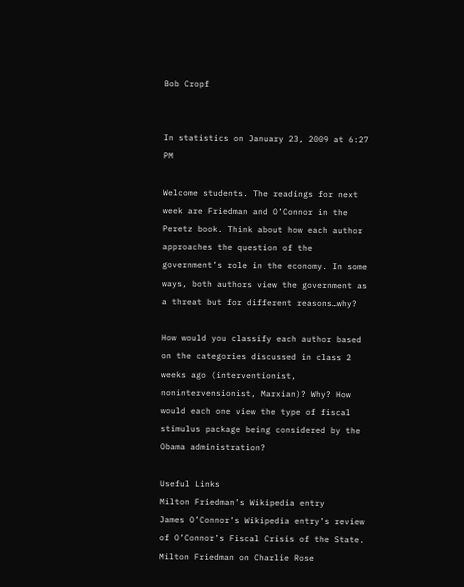Bob Cropf


In statistics on January 23, 2009 at 6:27 PM

Welcome students. The readings for next week are Friedman and O’Connor in the Peretz book. Think about how each author approaches the question of the government’s role in the economy. In some ways, both authors view the government as a threat but for different reasons…why?

How would you classify each author based on the categories discussed in class 2 weeks ago (interventionist, nonintervensionist, Marxian)? Why? How would each one view the type of fiscal stimulus package being considered by the Obama administration?

Useful Links
Milton Friedman’s Wikipedia entry
James O’Connor’s Wikipedia entry’s review of O’Connor’s Fiscal Crisis of the State.
Milton Friedman on Charlie Rose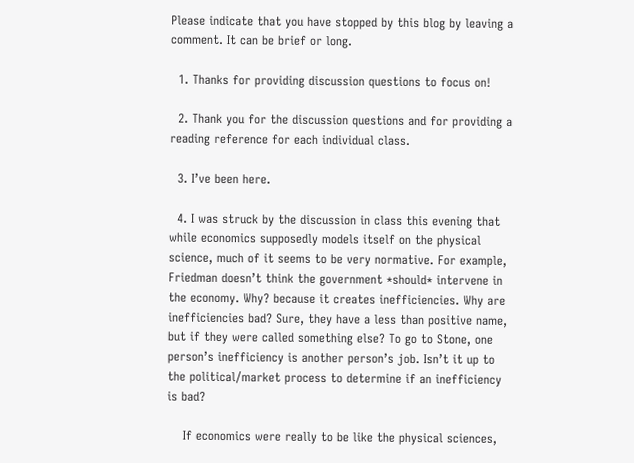Please indicate that you have stopped by this blog by leaving a comment. It can be brief or long.

  1. Thanks for providing discussion questions to focus on!

  2. Thank you for the discussion questions and for providing a reading reference for each individual class.

  3. I’ve been here.

  4. I was struck by the discussion in class this evening that while economics supposedly models itself on the physical science, much of it seems to be very normative. For example, Friedman doesn’t think the government *should* intervene in the economy. Why? because it creates inefficiencies. Why are inefficiencies bad? Sure, they have a less than positive name, but if they were called something else? To go to Stone, one person’s inefficiency is another person’s job. Isn’t it up to the political/market process to determine if an inefficiency is bad?

    If economics were really to be like the physical sciences,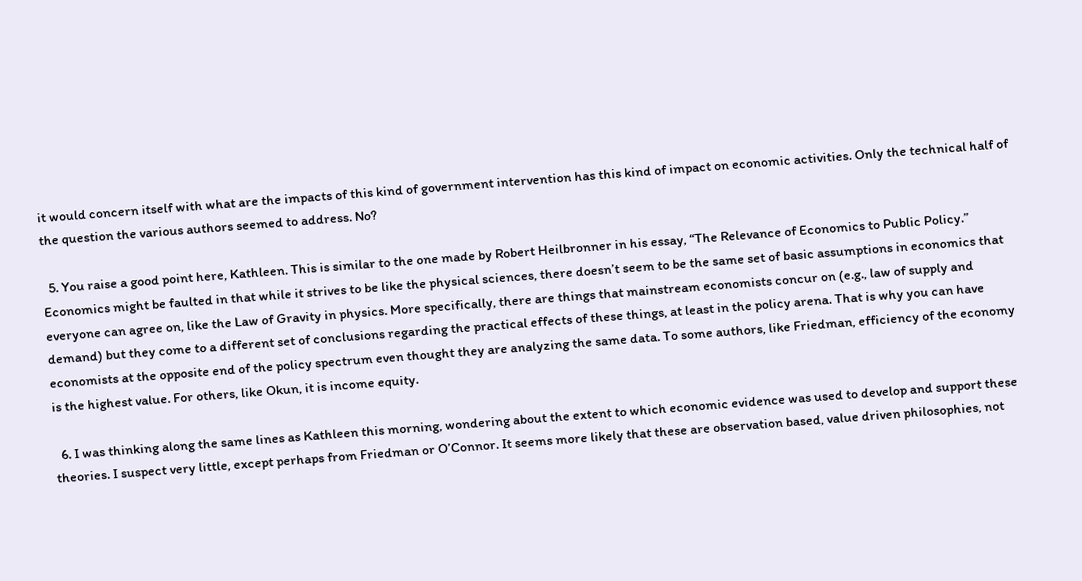it would concern itself with what are the impacts of this kind of government intervention has this kind of impact on economic activities. Only the technical half of the question the various authors seemed to address. No?

  5. You raise a good point here, Kathleen. This is similar to the one made by Robert Heilbronner in his essay, “The Relevance of Economics to Public Policy.” Economics might be faulted in that while it strives to be like the physical sciences, there doesn’t seem to be the same set of basic assumptions in economics that everyone can agree on, like the Law of Gravity in physics. More specifically, there are things that mainstream economists concur on (e.g., law of supply and demand) but they come to a different set of conclusions regarding the practical effects of these things, at least in the policy arena. That is why you can have economists at the opposite end of the policy spectrum even thought they are analyzing the same data. To some authors, like Friedman, efficiency of the economy is the highest value. For others, like Okun, it is income equity.

  6. I was thinking along the same lines as Kathleen this morning, wondering about the extent to which economic evidence was used to develop and support these theories. I suspect very little, except perhaps from Friedman or O’Connor. It seems more likely that these are observation based, value driven philosophies, not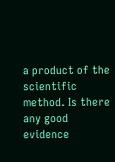a product of the scientific method. Is there any good evidence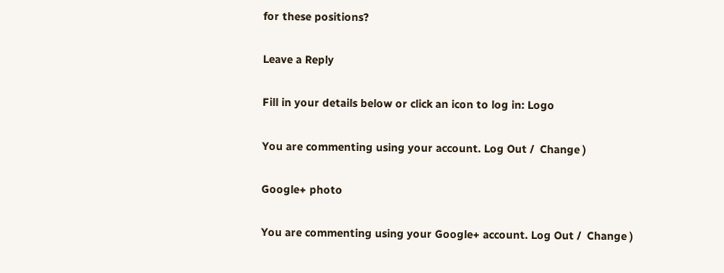for these positions?

Leave a Reply

Fill in your details below or click an icon to log in: Logo

You are commenting using your account. Log Out /  Change )

Google+ photo

You are commenting using your Google+ account. Log Out /  Change )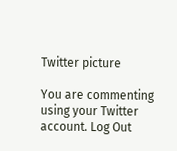Twitter picture

You are commenting using your Twitter account. Log Out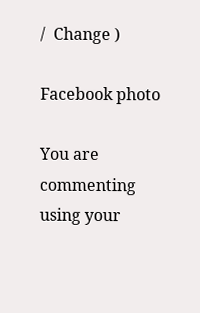/  Change )

Facebook photo

You are commenting using your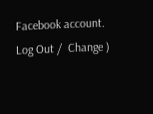Facebook account. Log Out /  Change )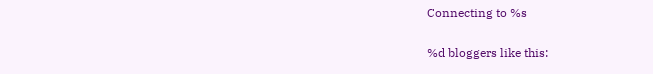Connecting to %s

%d bloggers like this: